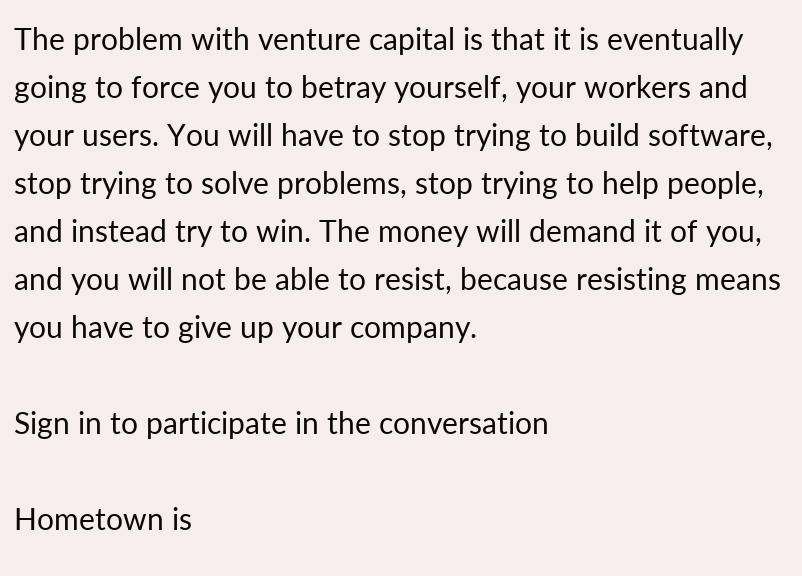The problem with venture capital is that it is eventually going to force you to betray yourself, your workers and your users. You will have to stop trying to build software, stop trying to solve problems, stop trying to help people, and instead try to win. The money will demand it of you, and you will not be able to resist, because resisting means you have to give up your company.

Sign in to participate in the conversation

Hometown is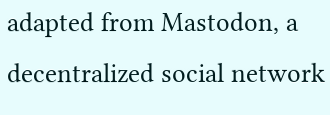adapted from Mastodon, a decentralized social network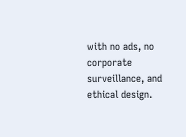with no ads, no corporate surveillance, and ethical design.